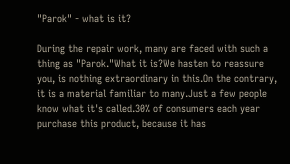"Parok" - what is it?

During the repair work, many are faced with such a thing as "Parok."What it is?We hasten to reassure you, is nothing extraordinary in this.On the contrary, it is a material familiar to many.Just a few people know what it's called.30% of consumers each year purchase this product, because it has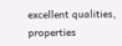excellent qualities, properties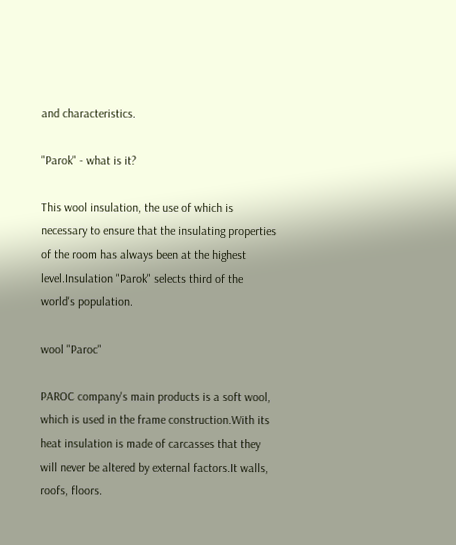and characteristics.

"Parok" - what is it?

This wool insulation, the use of which is necessary to ensure that the insulating properties of the room has always been at the highest level.Insulation "Parok" selects third of the world's population.

wool "Paroc"

PAROC company's main products is a soft wool, which is used in the frame construction.With its heat insulation is made of carcasses that they will never be altered by external factors.It walls, roofs, floors.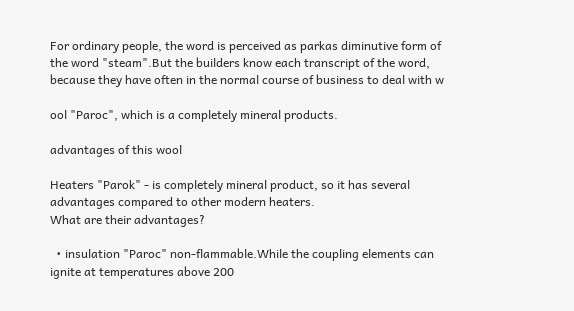For ordinary people, the word is perceived as parkas diminutive form of the word "steam".But the builders know each transcript of the word, because they have often in the normal course of business to deal with w

ool "Paroc", which is a completely mineral products.

advantages of this wool

Heaters "Parok" - is completely mineral product, so it has several advantages compared to other modern heaters.
What are their advantages?

  • insulation "Paroc" non-flammable.While the coupling elements can ignite at temperatures above 200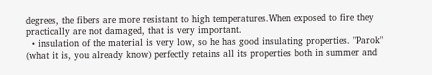degrees, the fibers are more resistant to high temperatures.When exposed to fire they practically are not damaged, that is very important.
  • insulation of the material is very low, so he has good insulating properties. "Parok" (what it is, you already know) perfectly retains all its properties both in summer and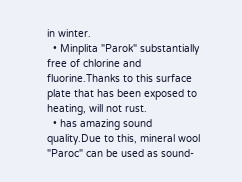in winter.
  • Minplita "Parok" substantially free of chlorine and fluorine.Thanks to this surface plate that has been exposed to heating, will not rust.
  • has amazing sound quality.Due to this, mineral wool "Paroc" can be used as sound-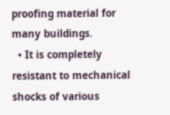proofing material for many buildings.
  • It is completely resistant to mechanical shocks of various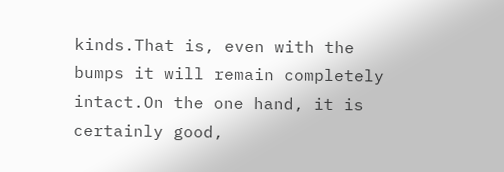kinds.That is, even with the bumps it will remain completely intact.On the one hand, it is certainly good,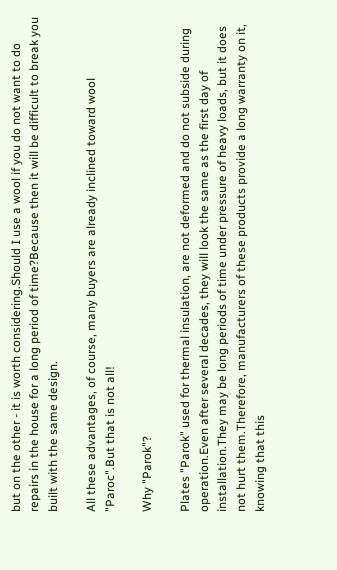but on the other - it is worth considering.Should I use a wool if you do not want to do repairs in the house for a long period of time?Because then it will be difficult to break you built with the same design.

All these advantages, of course, many buyers are already inclined toward wool "Paroc".But that is not all!

Why "Parok"?

Plates "Parok" used for thermal insulation, are not deformed and do not subside during operation.Even after several decades, they will look the same as the first day of installation.They may be long periods of time under pressure of heavy loads, but it does not hurt them.Therefore, manufacturers of these products provide a long warranty on it, knowing that this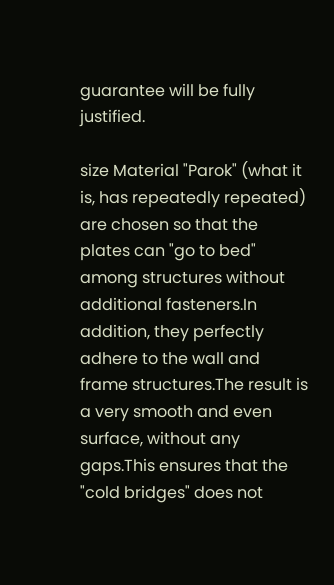guarantee will be fully justified.

size Material "Parok" (what it is, has repeatedly repeated) are chosen so that the plates can "go to bed" among structures without additional fasteners.In addition, they perfectly adhere to the wall and frame structures.The result is a very smooth and even surface, without any gaps.This ensures that the "cold bridges" does not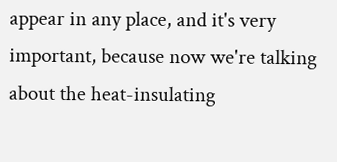appear in any place, and it's very important, because now we're talking about the heat-insulating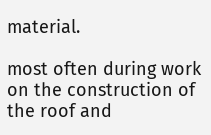material.

most often during work on the construction of the roof and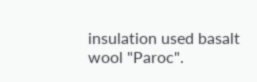insulation used basalt wool "Paroc".